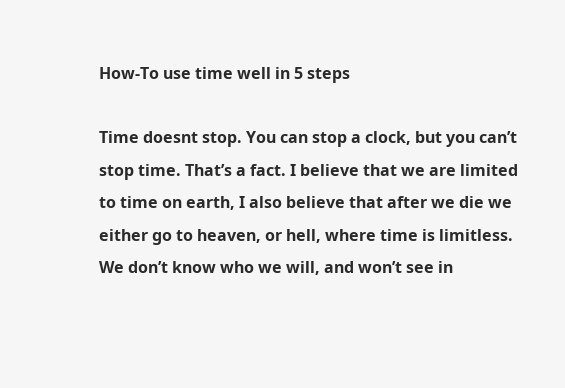How-To use time well in 5 steps

Time doesnt stop. You can stop a clock, but you can’t stop time. That’s a fact. I believe that we are limited to time on earth, I also believe that after we die we either go to heaven, or hell, where time is limitless. We don’t know who we will, and won’t see in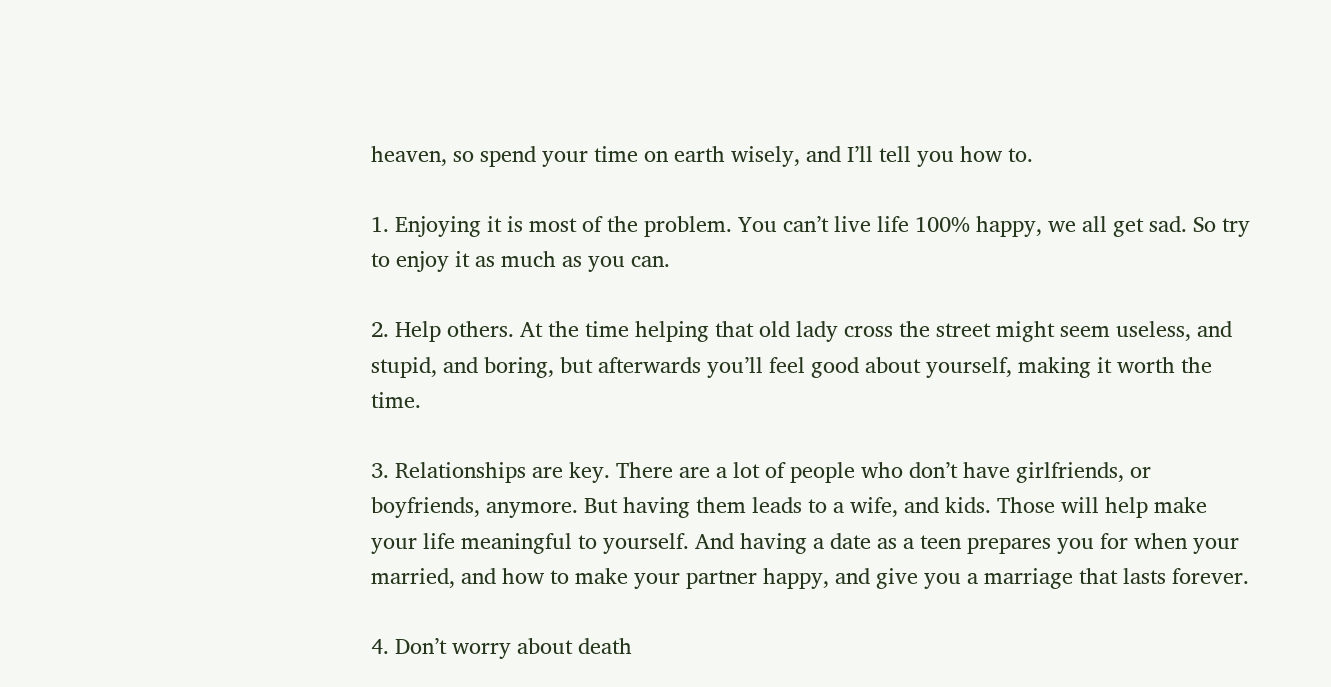heaven, so spend your time on earth wisely, and I’ll tell you how to.

1. Enjoying it is most of the problem. You can’t live life 100% happy, we all get sad. So try to enjoy it as much as you can.

2. Help others. At the time helping that old lady cross the street might seem useless, and stupid, and boring, but afterwards you’ll feel good about yourself, making it worth the time.

3. Relationships are key. There are a lot of people who don’t have girlfriends, or boyfriends, anymore. But having them leads to a wife, and kids. Those will help make your life meaningful to yourself. And having a date as a teen prepares you for when your married, and how to make your partner happy, and give you a marriage that lasts forever.

4. Don’t worry about death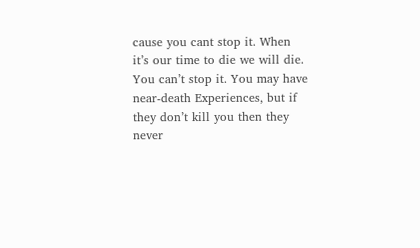cause you cant stop it. When it’s our time to die we will die. You can’t stop it. You may have near-death Experiences, but if they don’t kill you then they never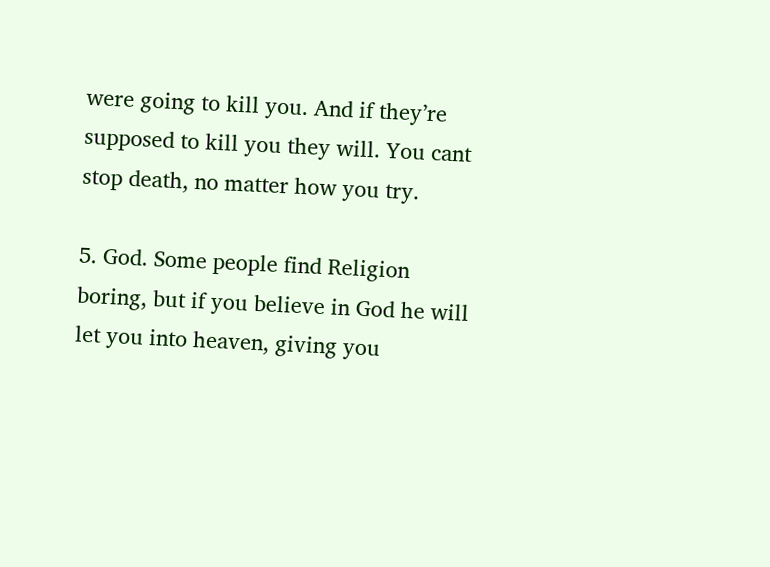were going to kill you. And if they’re supposed to kill you they will. You cant stop death, no matter how you try.

5. God. Some people find Religion boring, but if you believe in God he will let you into heaven, giving you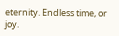eternity. Endless time, or joy.